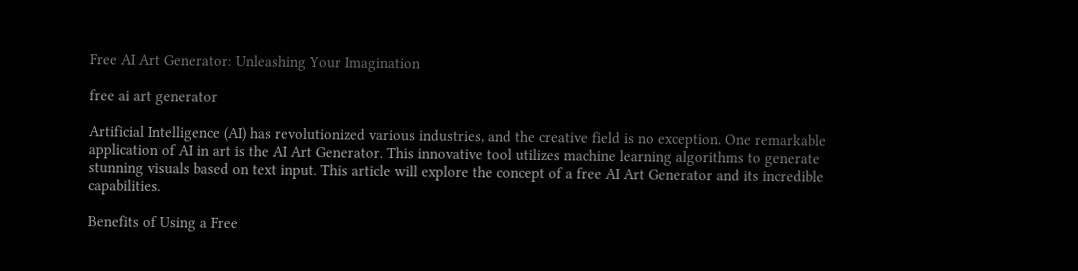Free AI Art Generator: Unleashing Your Imagination

free ai art generator

Artificial Intelligence (AI) has revolutionized various industries, and the creative field is no exception. One remarkable application of AI in art is the AI Art Generator. This innovative tool utilizes machine learning algorithms to generate stunning visuals based on text input. This article will explore the concept of a free AI Art Generator and its incredible capabilities.

Benefits of Using a Free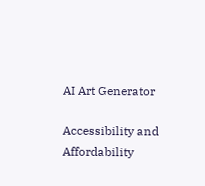AI Art Generator

Accessibility and Affordability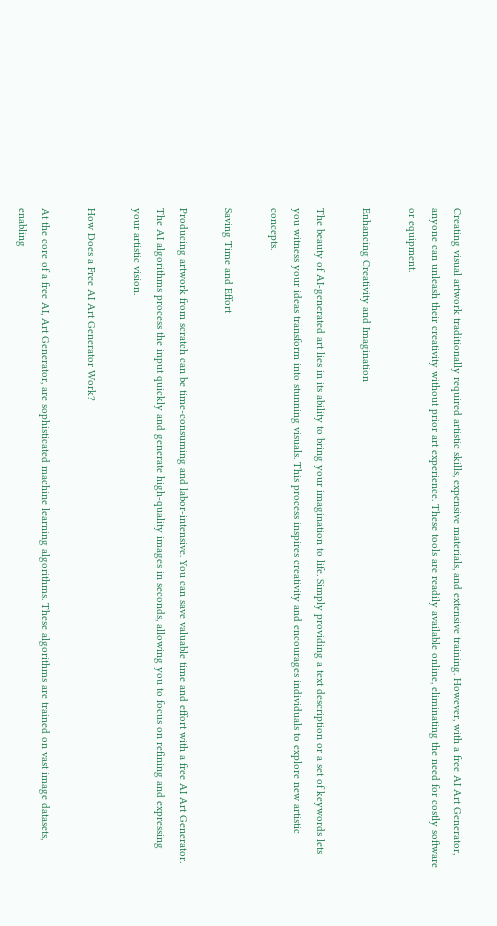Creating visual artwork traditionally required artistic skills, expensive materials, and extensive training. However, with a free AI Art Generator, anyone can unleash their creativity without prior art experience. These tools are readily available online, eliminating the need for costly software or equipment.

Enhancing Creativity and Imagination

The beauty of AI-generated art lies in its ability to bring your imagination to life. Simply providing a text description or a set of keywords lets you witness your ideas transform into stunning visuals. This process inspires creativity and encourages individuals to explore new artistic concepts.

Saving Time and Effort

Producing artwork from scratch can be time-consuming and labor-intensive. You can save valuable time and effort with a free AI Art Generator. The AI algorithms process the input quickly and generate high-quality images in seconds, allowing you to focus on refining and expressing your artistic vision.

How Does a Free AI Art Generator Work?

At the core of a free AI, Art Generator, are sophisticated machine learning algorithms. These algorithms are trained on vast image datasets, enabling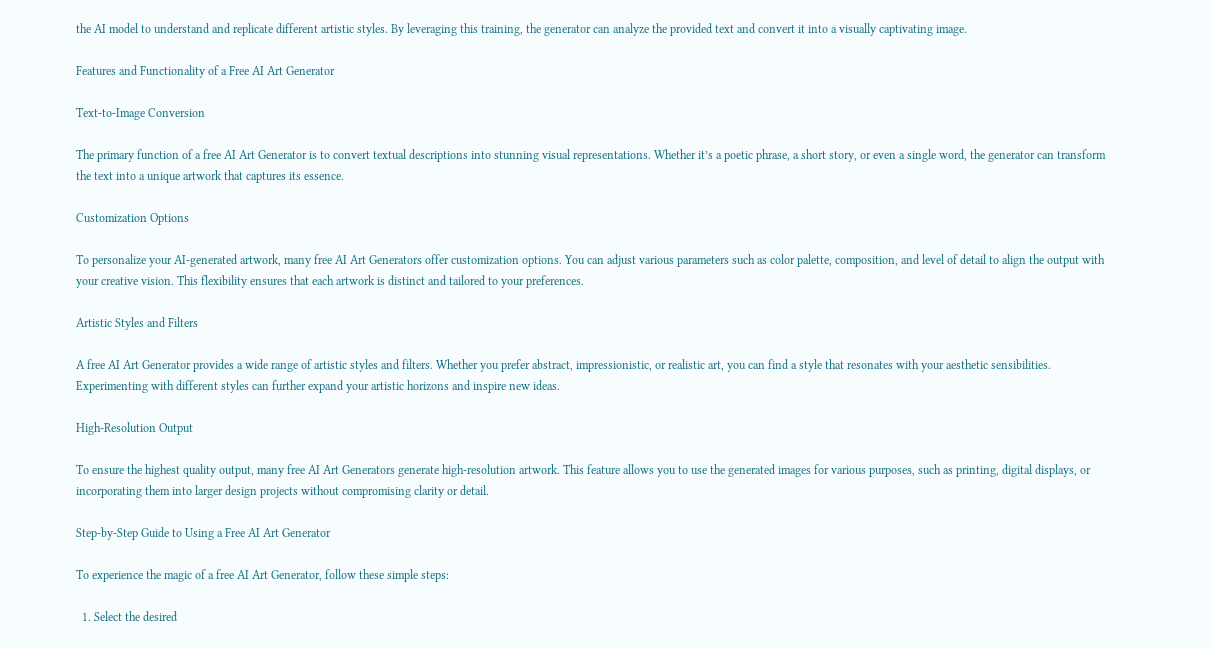the AI model to understand and replicate different artistic styles. By leveraging this training, the generator can analyze the provided text and convert it into a visually captivating image.

Features and Functionality of a Free AI Art Generator

Text-to-Image Conversion

The primary function of a free AI Art Generator is to convert textual descriptions into stunning visual representations. Whether it’s a poetic phrase, a short story, or even a single word, the generator can transform the text into a unique artwork that captures its essence.

Customization Options

To personalize your AI-generated artwork, many free AI Art Generators offer customization options. You can adjust various parameters such as color palette, composition, and level of detail to align the output with your creative vision. This flexibility ensures that each artwork is distinct and tailored to your preferences.

Artistic Styles and Filters

A free AI Art Generator provides a wide range of artistic styles and filters. Whether you prefer abstract, impressionistic, or realistic art, you can find a style that resonates with your aesthetic sensibilities. Experimenting with different styles can further expand your artistic horizons and inspire new ideas.

High-Resolution Output

To ensure the highest quality output, many free AI Art Generators generate high-resolution artwork. This feature allows you to use the generated images for various purposes, such as printing, digital displays, or incorporating them into larger design projects without compromising clarity or detail.

Step-by-Step Guide to Using a Free AI Art Generator

To experience the magic of a free AI Art Generator, follow these simple steps:

  1. Select the desired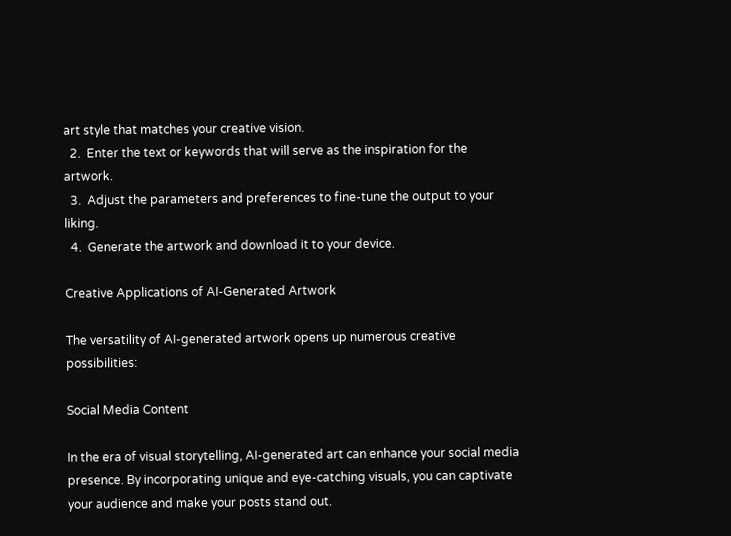art style that matches your creative vision.
  2.  Enter the text or keywords that will serve as the inspiration for the artwork.
  3.  Adjust the parameters and preferences to fine-tune the output to your liking.
  4.  Generate the artwork and download it to your device.

Creative Applications of AI-Generated Artwork

The versatility of AI-generated artwork opens up numerous creative possibilities:

Social Media Content

In the era of visual storytelling, AI-generated art can enhance your social media presence. By incorporating unique and eye-catching visuals, you can captivate your audience and make your posts stand out.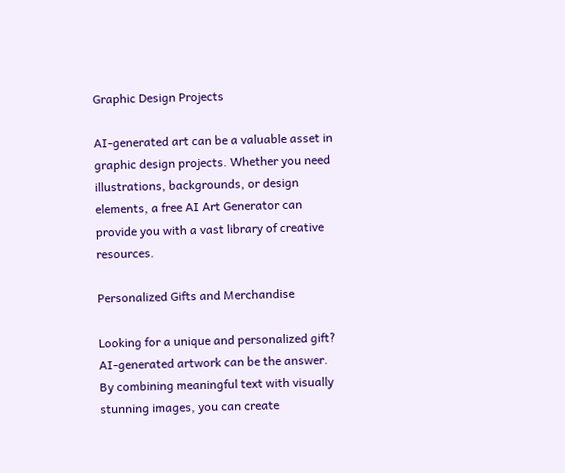Graphic Design Projects

AI-generated art can be a valuable asset in graphic design projects. Whether you need illustrations, backgrounds, or design elements, a free AI Art Generator can provide you with a vast library of creative resources.

Personalized Gifts and Merchandise

Looking for a unique and personalized gift? AI-generated artwork can be the answer. By combining meaningful text with visually stunning images, you can create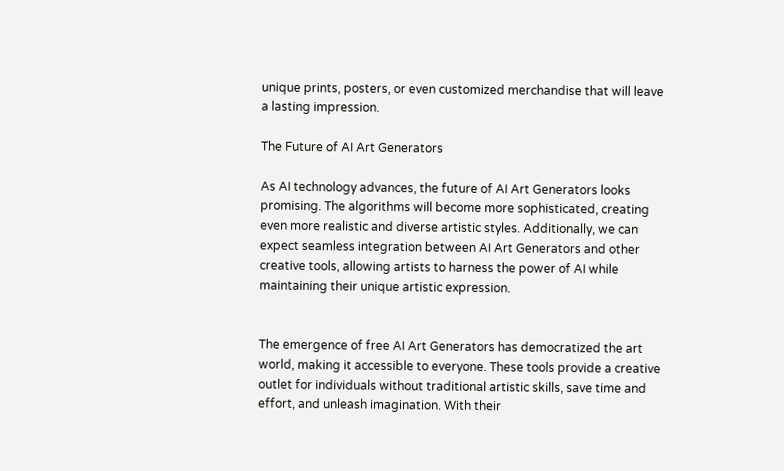unique prints, posters, or even customized merchandise that will leave a lasting impression.

The Future of AI Art Generators

As AI technology advances, the future of AI Art Generators looks promising. The algorithms will become more sophisticated, creating even more realistic and diverse artistic styles. Additionally, we can expect seamless integration between AI Art Generators and other creative tools, allowing artists to harness the power of AI while maintaining their unique artistic expression.


The emergence of free AI Art Generators has democratized the art world, making it accessible to everyone. These tools provide a creative outlet for individuals without traditional artistic skills, save time and effort, and unleash imagination. With their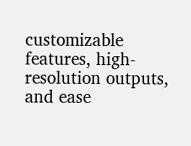customizable features, high-resolution outputs, and ease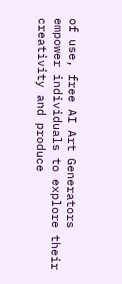of use, free AI Art Generators empower individuals to explore their creativity and produce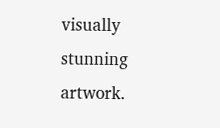visually stunning artwork.